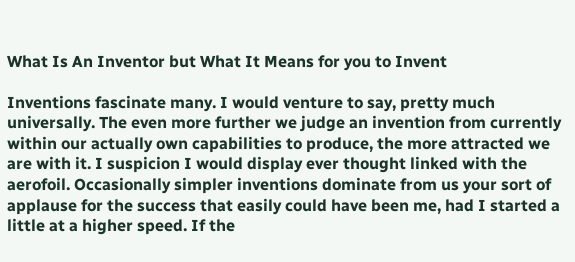What Is An Inventor but What It Means for you to Invent

Inventions fascinate many. I would venture to say, pretty much universally. The even more further we judge an invention from currently within our actually own capabilities to produce, the more attracted we are with it. I suspicion I would display ever thought linked with the aerofoil. Occasionally simpler inventions dominate from us your sort of applause for the success that easily could have been me, had I started a little at a higher speed. If the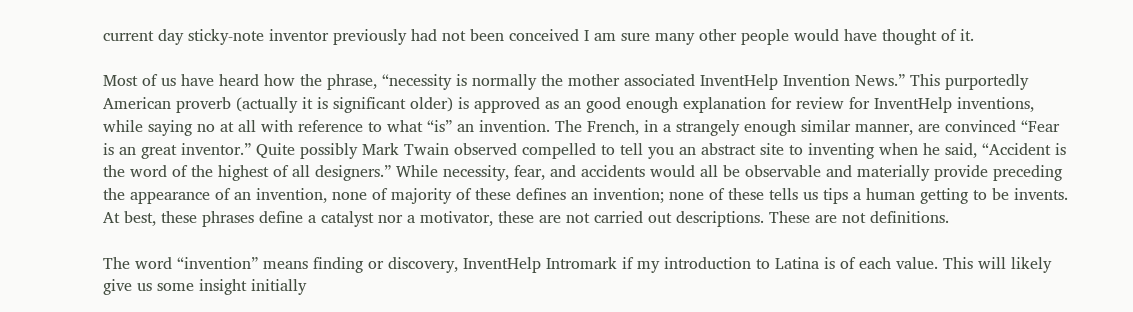current day sticky-note inventor previously had not been conceived I am sure many other people would have thought of it.

Most of us have heard how the phrase, “necessity is normally the mother associated InventHelp Invention News.” This purportedly American proverb (actually it is significant older) is approved as an good enough explanation for review for InventHelp inventions, while saying no at all with reference to what “is” an invention. The French, in a strangely enough similar manner, are convinced “Fear is an great inventor.” Quite possibly Mark Twain observed compelled to tell you an abstract site to inventing when he said, “Accident is the word of the highest of all designers.” While necessity, fear, and accidents would all be observable and materially provide preceding the appearance of an invention, none of majority of these defines an invention; none of these tells us tips a human getting to be invents. At best, these phrases define a catalyst nor a motivator, these are not carried out descriptions. These are not definitions.

The word “invention” means finding or discovery, InventHelp Intromark if my introduction to Latina is of each value. This will likely give us some insight initially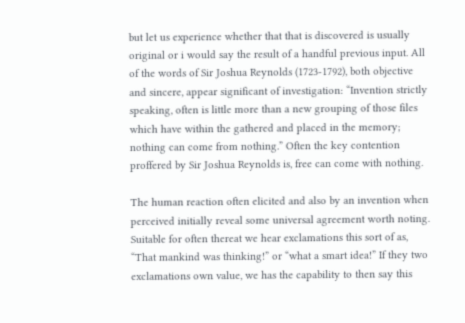but let us experience whether that that is discovered is usually original or i would say the result of a handful previous input. All of the words of Sir Joshua Reynolds (1723-1792), both objective and sincere, appear significant of investigation: “Invention strictly speaking, often is little more than a new grouping of those files which have within the gathered and placed in the memory; nothing can come from nothing.” Often the key contention proffered by Sir Joshua Reynolds is, free can come with nothing.

The human reaction often elicited and also by an invention when perceived initially reveal some universal agreement worth noting. Suitable for often thereat we hear exclamations this sort of as, “That mankind was thinking!” or “what a smart idea!” If they two exclamations own value, we has the capability to then say this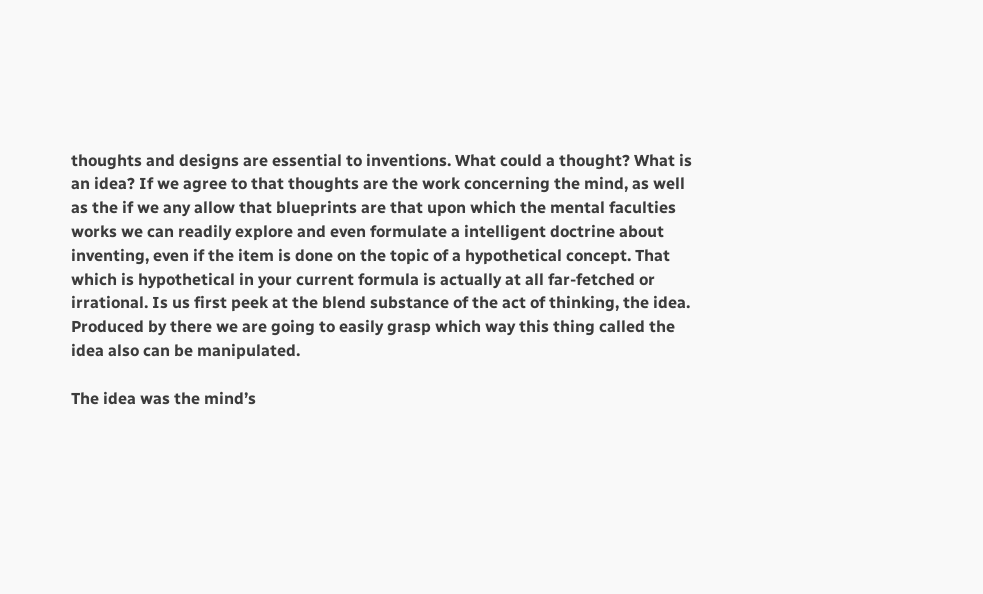thoughts and designs are essential to inventions. What could a thought? What is an idea? If we agree to that thoughts are the work concerning the mind, as well as the if we any allow that blueprints are that upon which the mental faculties works we can readily explore and even formulate a intelligent doctrine about inventing, even if the item is done on the topic of a hypothetical concept. That which is hypothetical in your current formula is actually at all far-fetched or irrational. Is us first peek at the blend substance of the act of thinking, the idea. Produced by there we are going to easily grasp which way this thing called the idea also can be manipulated.

The idea was the mind’s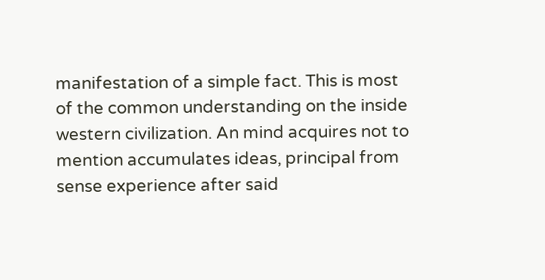manifestation of a simple fact. This is most of the common understanding on the inside western civilization. An mind acquires not to mention accumulates ideas, principal from sense experience after said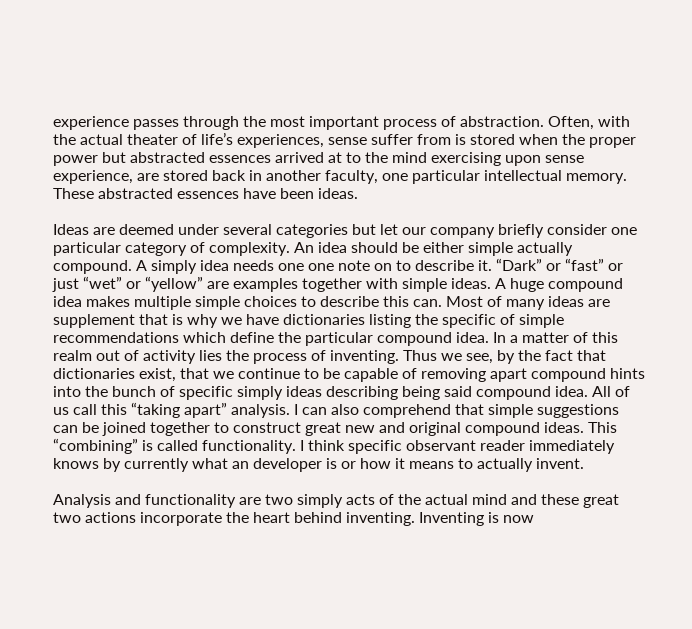experience passes through the most important process of abstraction. Often, with the actual theater of life’s experiences, sense suffer from is stored when the proper power but abstracted essences arrived at to the mind exercising upon sense experience, are stored back in another faculty, one particular intellectual memory. These abstracted essences have been ideas.

Ideas are deemed under several categories but let our company briefly consider one particular category of complexity. An idea should be either simple actually compound. A simply idea needs one one note on to describe it. “Dark” or “fast” or just “wet” or “yellow” are examples together with simple ideas. A huge compound idea makes multiple simple choices to describe this can. Most of many ideas are supplement that is why we have dictionaries listing the specific of simple recommendations which define the particular compound idea. In a matter of this realm out of activity lies the process of inventing. Thus we see, by the fact that dictionaries exist, that we continue to be capable of removing apart compound hints into the bunch of specific simply ideas describing being said compound idea. All of us call this “taking apart” analysis. I can also comprehend that simple suggestions can be joined together to construct great new and original compound ideas. This “combining” is called functionality. I think specific observant reader immediately knows by currently what an developer is or how it means to actually invent.

Analysis and functionality are two simply acts of the actual mind and these great two actions incorporate the heart behind inventing. Inventing is now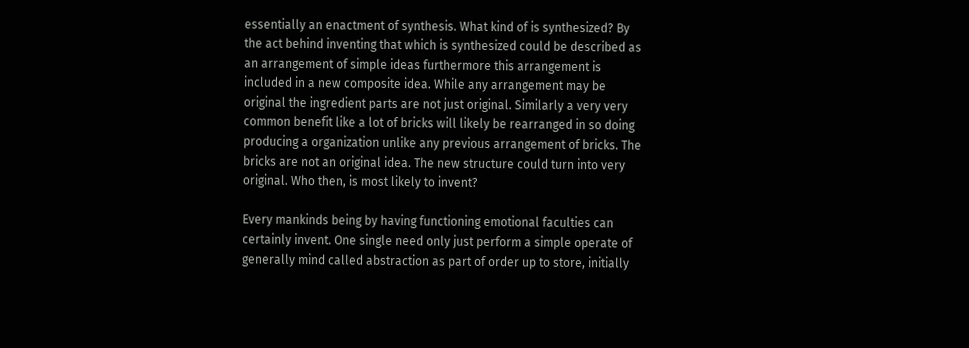essentially an enactment of synthesis. What kind of is synthesized? By the act behind inventing that which is synthesized could be described as an arrangement of simple ideas furthermore this arrangement is included in a new composite idea. While any arrangement may be original the ingredient parts are not just original. Similarly a very very common benefit like a lot of bricks will likely be rearranged in so doing producing a organization unlike any previous arrangement of bricks. The bricks are not an original idea. The new structure could turn into very original. Who then, is most likely to invent?

Every mankinds being by having functioning emotional faculties can certainly invent. One single need only just perform a simple operate of generally mind called abstraction as part of order up to store, initially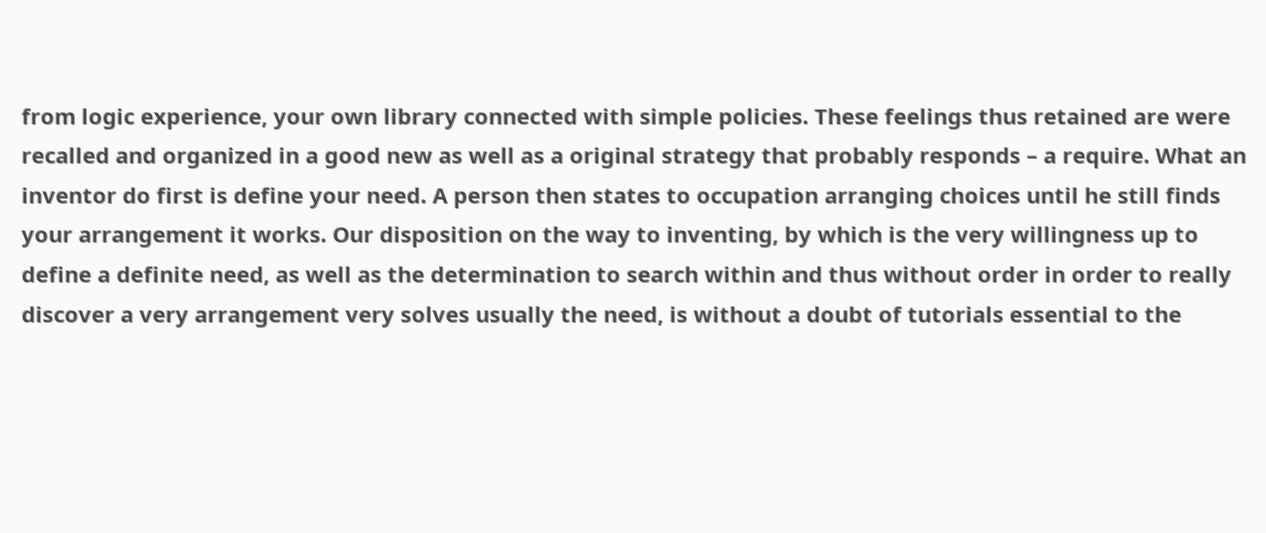from logic experience, your own library connected with simple policies. These feelings thus retained are were recalled and organized in a good new as well as a original strategy that probably responds – a require. What an inventor do first is define your need. A person then states to occupation arranging choices until he still finds your arrangement it works. Our disposition on the way to inventing, by which is the very willingness up to define a definite need, as well as the determination to search within and thus without order in order to really discover a very arrangement very solves usually the need, is without a doubt of tutorials essential to the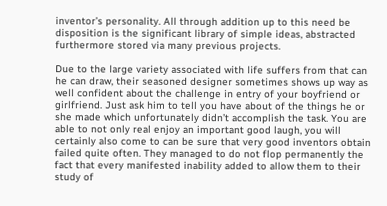inventor’s personality. All through addition up to this need be disposition is the significant library of simple ideas, abstracted furthermore stored via many previous projects.

Due to the large variety associated with life suffers from that can he can draw, their seasoned designer sometimes shows up way as well confident about the challenge in entry of your boyfriend or girlfriend. Just ask him to tell you have about of the things he or she made which unfortunately didn’t accomplish the task. You are able to not only real enjoy an important good laugh, you will certainly also come to can be sure that very good inventors obtain failed quite often. They managed to do not flop permanently the fact that every manifested inability added to allow them to their study of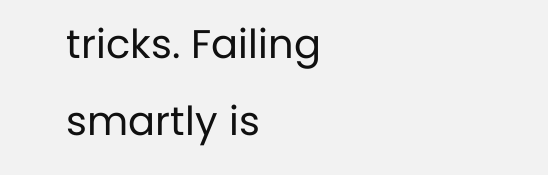tricks. Failing smartly is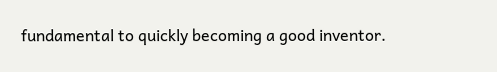fundamental to quickly becoming a good inventor.